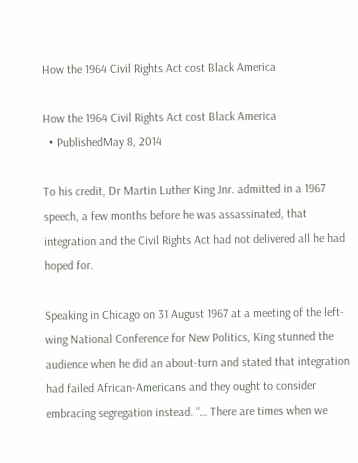How the 1964 Civil Rights Act cost Black America

How the 1964 Civil Rights Act cost Black America
  • PublishedMay 8, 2014

To his credit, Dr Martin Luther King Jnr. admitted in a 1967 speech, a few months before he was assassinated, that integration and the Civil Rights Act had not delivered all he had hoped for.

Speaking in Chicago on 31 August 1967 at a meeting of the left-wing National Conference for New Politics, King stunned the audience when he did an about-turn and stated that integration had failed African-Americans and they ought to consider embracing segregation instead. “… There are times when we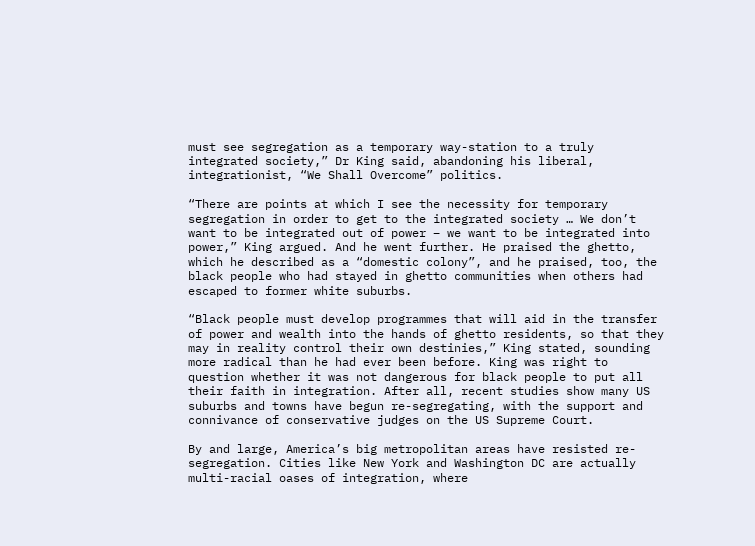must see segregation as a temporary way-station to a truly integrated society,” Dr King said, abandoning his liberal, integrationist, “We Shall Overcome” politics.

“There are points at which I see the necessity for temporary segregation in order to get to the integrated society … We don’t want to be integrated out of power – we want to be integrated into power,” King argued. And he went further. He praised the ghetto, which he described as a “domestic colony”, and he praised, too, the black people who had stayed in ghetto communities when others had escaped to former white suburbs.

“Black people must develop programmes that will aid in the transfer of power and wealth into the hands of ghetto residents, so that they may in reality control their own destinies,” King stated, sounding more radical than he had ever been before. King was right to question whether it was not dangerous for black people to put all their faith in integration. After all, recent studies show many US suburbs and towns have begun re-segregating, with the support and connivance of conservative judges on the US Supreme Court.

By and large, America’s big metropolitan areas have resisted re-segregation. Cities like New York and Washington DC are actually multi-racial oases of integration, where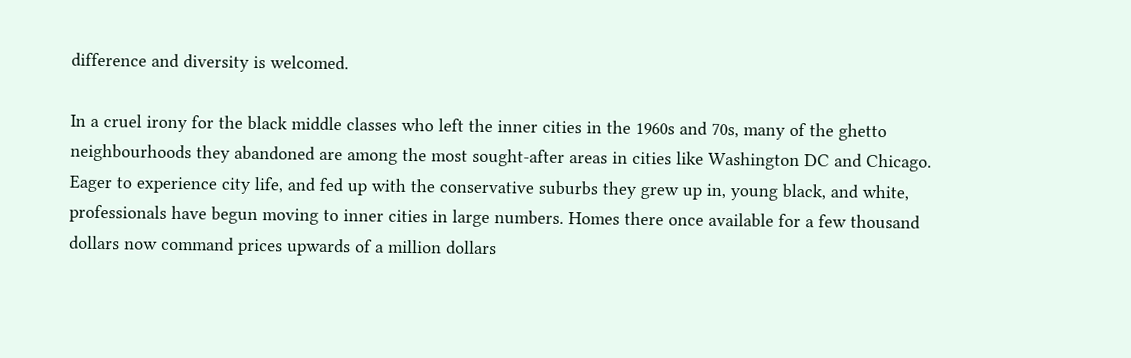difference and diversity is welcomed.

In a cruel irony for the black middle classes who left the inner cities in the 1960s and 70s, many of the ghetto neighbourhoods they abandoned are among the most sought-after areas in cities like Washington DC and Chicago. Eager to experience city life, and fed up with the conservative suburbs they grew up in, young black, and white, professionals have begun moving to inner cities in large numbers. Homes there once available for a few thousand dollars now command prices upwards of a million dollars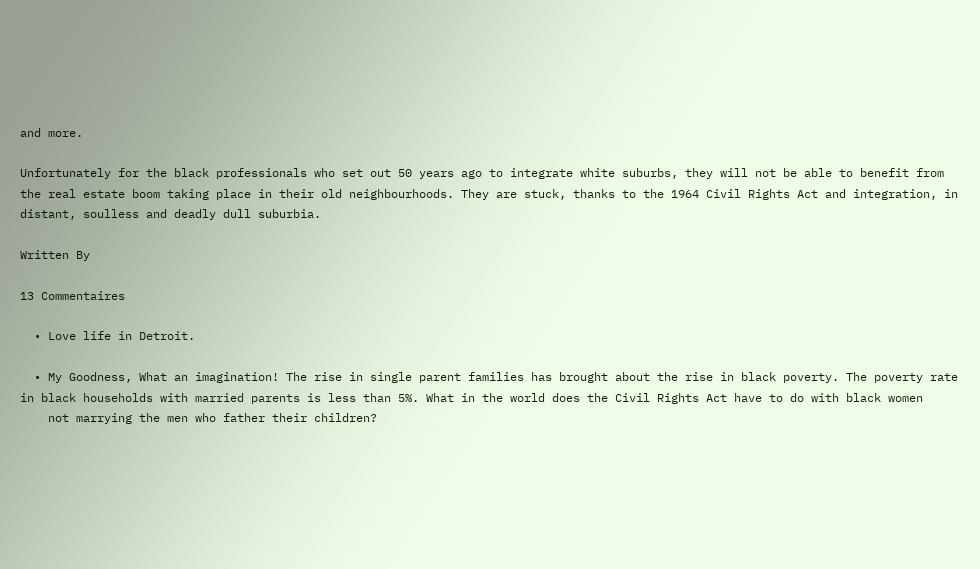and more.

Unfortunately for the black professionals who set out 50 years ago to integrate white suburbs, they will not be able to benefit from the real estate boom taking place in their old neighbourhoods. They are stuck, thanks to the 1964 Civil Rights Act and integration, in distant, soulless and deadly dull suburbia.

Written By

13 Commentaires

  • Love life in Detroit.

  • My Goodness, What an imagination! The rise in single parent families has brought about the rise in black poverty. The poverty rate in black households with married parents is less than 5%. What in the world does the Civil Rights Act have to do with black women
    not marrying the men who father their children?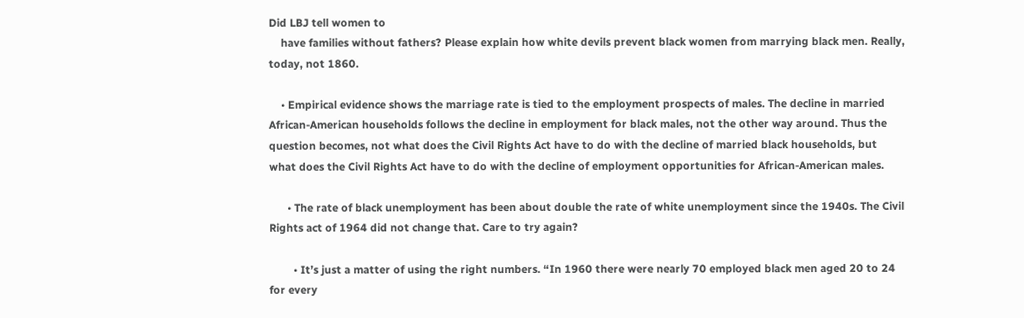Did LBJ tell women to
    have families without fathers? Please explain how white devils prevent black women from marrying black men. Really, today, not 1860.

    • Empirical evidence shows the marriage rate is tied to the employment prospects of males. The decline in married African-American households follows the decline in employment for black males, not the other way around. Thus the question becomes, not what does the Civil Rights Act have to do with the decline of married black households, but what does the Civil Rights Act have to do with the decline of employment opportunities for African-American males.

      • The rate of black unemployment has been about double the rate of white unemployment since the 1940s. The Civil Rights act of 1964 did not change that. Care to try again?

        • It’s just a matter of using the right numbers. “In 1960 there were nearly 70 employed black men aged 20 to 24 for every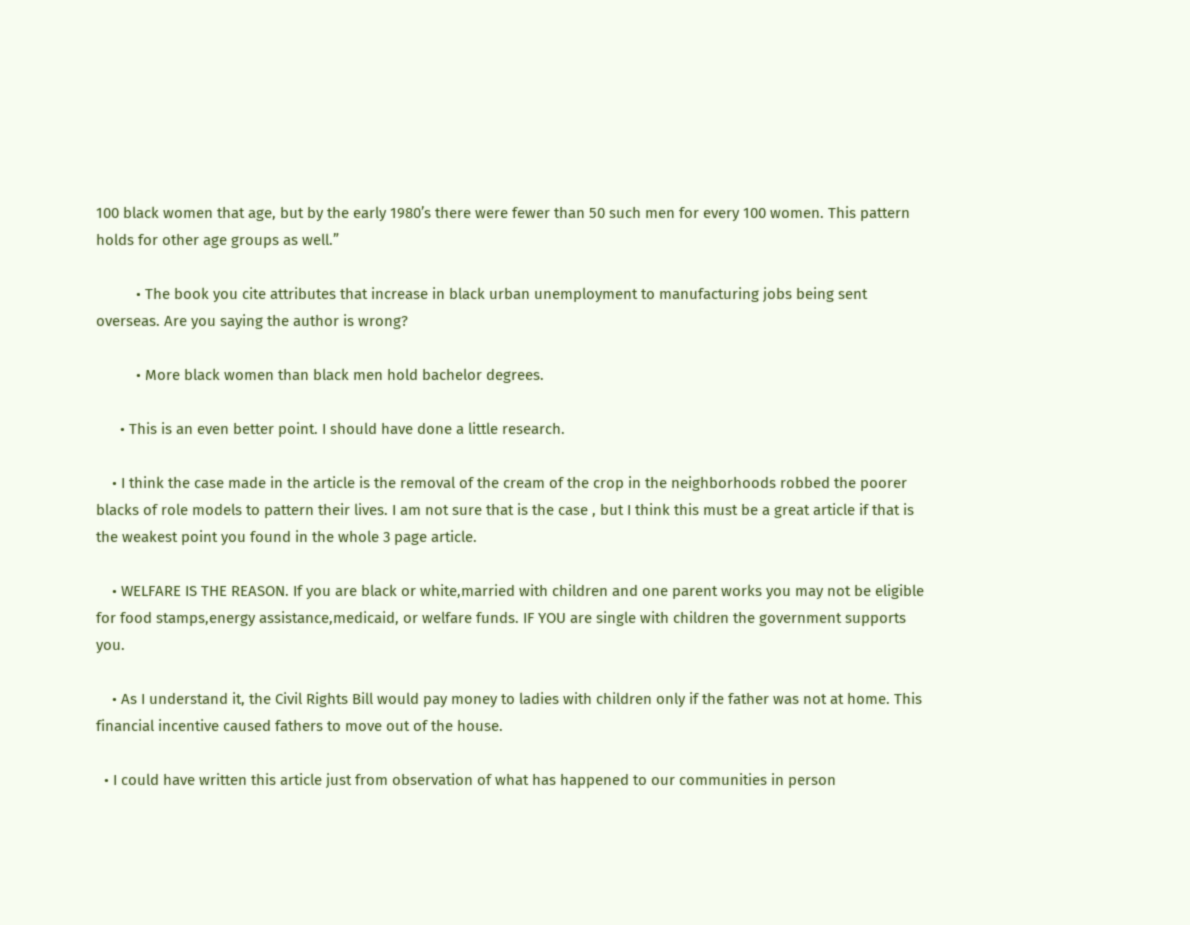100 black women that age, but by the early 1980’s there were fewer than 50 such men for every 100 women. This pattern holds for other age groups as well.”

          • The book you cite attributes that increase in black urban unemployment to manufacturing jobs being sent overseas. Are you saying the author is wrong?

          • More black women than black men hold bachelor degrees.

      • This is an even better point. I should have done a little research.

    • I think the case made in the article is the removal of the cream of the crop in the neighborhoods robbed the poorer blacks of role models to pattern their lives. I am not sure that is the case , but I think this must be a great article if that is the weakest point you found in the whole 3 page article.

    • WELFARE IS THE REASON. If you are black or white,married with children and one parent works you may not be eligible for food stamps,energy assistance,medicaid, or welfare funds. IF YOU are single with children the government supports you.

    • As I understand it, the Civil Rights Bill would pay money to ladies with children only if the father was not at home. This financial incentive caused fathers to move out of the house.

  • I could have written this article just from observation of what has happened to our communities in person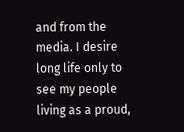and from the media. I desire long life only to see my people living as a proud,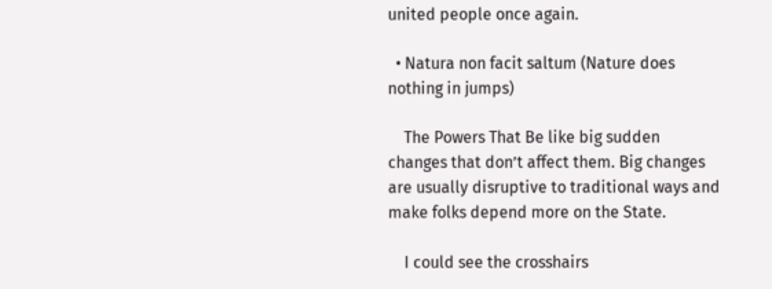united people once again.

  • Natura non facit saltum (Nature does nothing in jumps)

    The Powers That Be like big sudden changes that don’t affect them. Big changes are usually disruptive to traditional ways and make folks depend more on the State.

    I could see the crosshairs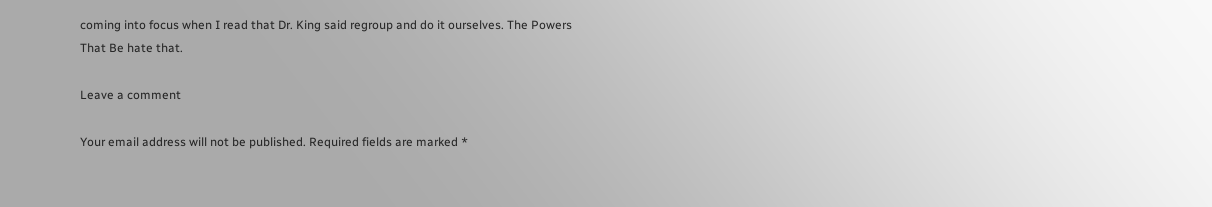coming into focus when I read that Dr. King said regroup and do it ourselves. The Powers That Be hate that.

Leave a comment

Your email address will not be published. Required fields are marked *